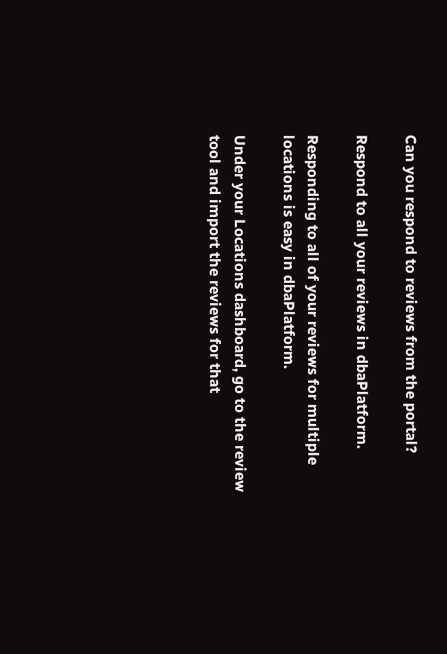Can you respond to reviews from the portal?

Respond to all your reviews in dbaPlatform.

Responding to all of your reviews for multiple locations is easy in dbaPlatform.

Under your Locations dashboard, go to the review tool and import the reviews for that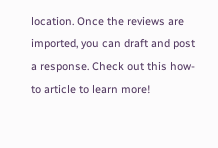location. Once the reviews are imported, you can draft and post a response. Check out this how-to article to learn more!